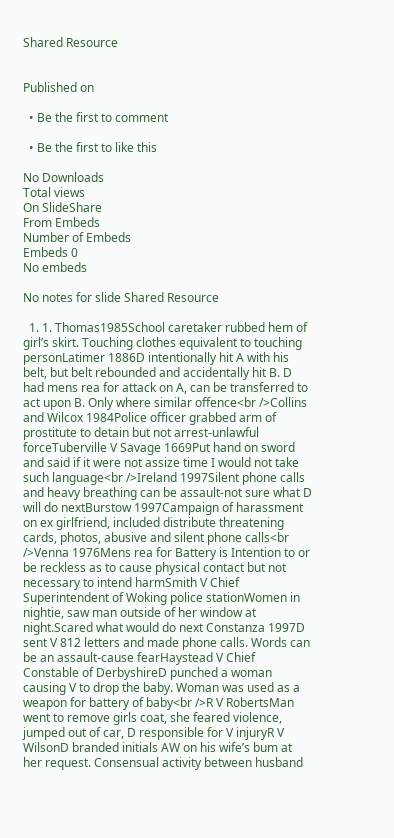Shared Resource


Published on

  • Be the first to comment

  • Be the first to like this

No Downloads
Total views
On SlideShare
From Embeds
Number of Embeds
Embeds 0
No embeds

No notes for slide Shared Resource

  1. 1. Thomas1985School caretaker rubbed hem of girl’s skirt. Touching clothes equivalent to touching personLatimer 1886D intentionally hit A with his belt, but belt rebounded and accidentally hit B. D had mens rea for attack on A, can be transferred to act upon B. Only where similar offence<br />Collins and Wilcox 1984Police officer grabbed arm of prostitute to detain but not arrest-unlawful forceTuberville V Savage 1669Put hand on sword and said if it were not assize time I would not take such language<br />Ireland 1997Silent phone calls and heavy breathing can be assault-not sure what D will do nextBurstow 1997Campaign of harassment on ex girlfriend, included distribute threatening cards, photos, abusive and silent phone calls<br />Venna 1976Mens rea for Battery is Intention to or be reckless as to cause physical contact but not necessary to intend harmSmith V Chief Superintendent of Woking police stationWomen in nightie, saw man outside of her window at night.Scared what would do next Constanza 1997D sent V 812 letters and made phone calls. Words can be an assault-cause fearHaystead V Chief Constable of DerbyshireD punched a woman causing V to drop the baby. Woman was used as a weapon for battery of baby<br />R V RobertsMan went to remove girls coat, she feared violence, jumped out of car, D responsible for V injuryR V WilsonD branded initials AW on his wife’s bum at her request. Consensual activity between husband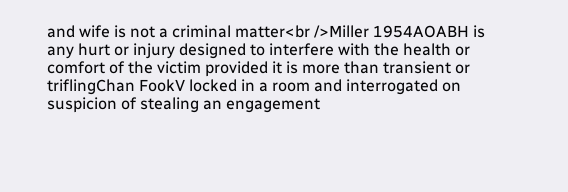and wife is not a criminal matter<br />Miller 1954AOABH is any hurt or injury designed to interfere with the health or comfort of the victim provided it is more than transient or triflingChan FookV locked in a room and interrogated on suspicion of stealing an engagement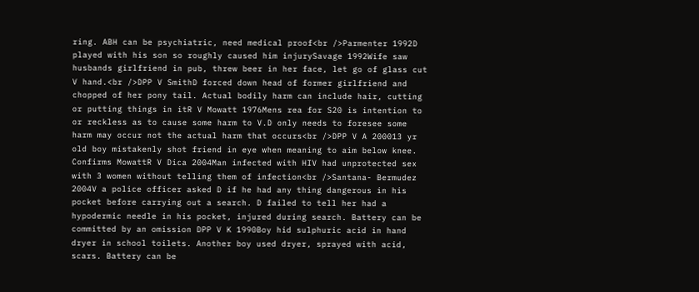ring. ABH can be psychiatric, need medical proof<br />Parmenter 1992D played with his son so roughly caused him injurySavage 1992Wife saw husbands girlfriend in pub, threw beer in her face, let go of glass cut V hand.<br />DPP V SmithD forced down head of former girlfriend and chopped of her pony tail. Actual bodily harm can include hair, cutting or putting things in itR V Mowatt 1976Mens rea for S20 is intention to or reckless as to cause some harm to V.D only needs to foresee some harm may occur not the actual harm that occurs<br />DPP V A 200013 yr old boy mistakenly shot friend in eye when meaning to aim below knee. Confirms MowattR V Dica 2004Man infected with HIV had unprotected sex with 3 women without telling them of infection<br />Santana- Bermudez 2004V a police officer asked D if he had any thing dangerous in his pocket before carrying out a search. D failed to tell her had a hypodermic needle in his pocket, injured during search. Battery can be committed by an omission DPP V K 1990Boy hid sulphuric acid in hand dryer in school toilets. Another boy used dryer, sprayed with acid, scars. Battery can be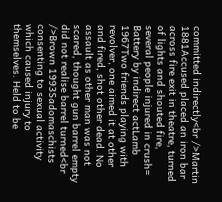committed indirectly<br />Martin 1881Accused placed an iron bar across fire exit in theatre, turned of lights and shouted fire, several people injured in crush= Battery by indirect actLamb 1967Two friends playing with revolver, one aimed it at other and fired, shot other dead. No assault as other man was not scared, thought gun barrel empty did not realise barrel turned<br />Brown 1993Sadomaschists consenting to sexual activity which caused injury to themselves. Held to be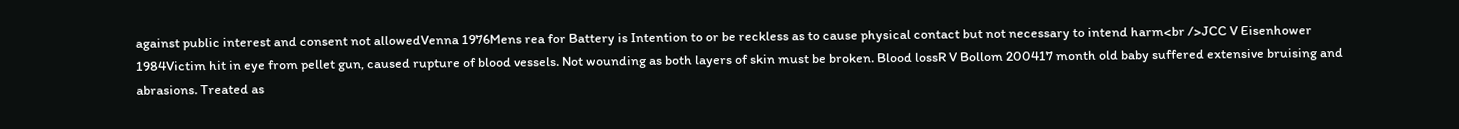against public interest and consent not allowedVenna 1976Mens rea for Battery is Intention to or be reckless as to cause physical contact but not necessary to intend harm<br />JCC V Eisenhower 1984Victim hit in eye from pellet gun, caused rupture of blood vessels. Not wounding as both layers of skin must be broken. Blood lossR V Bollom 200417 month old baby suffered extensive bruising and abrasions. Treated as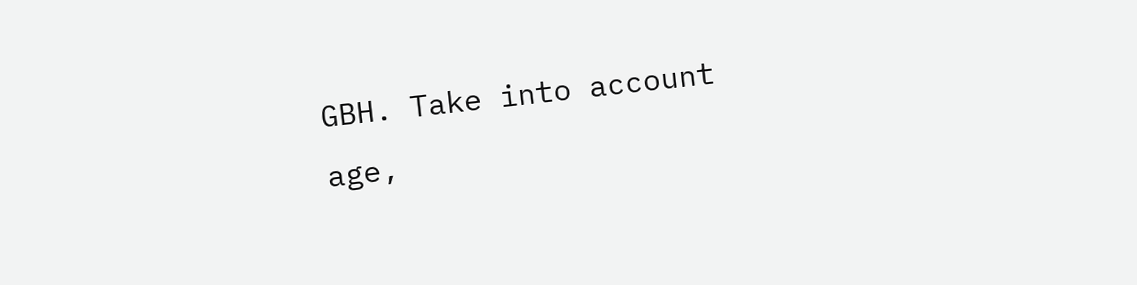GBH. Take into account age,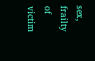sex, frailty of victim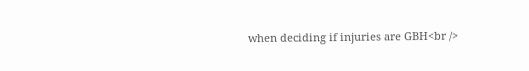when deciding if injuries are GBH<br />